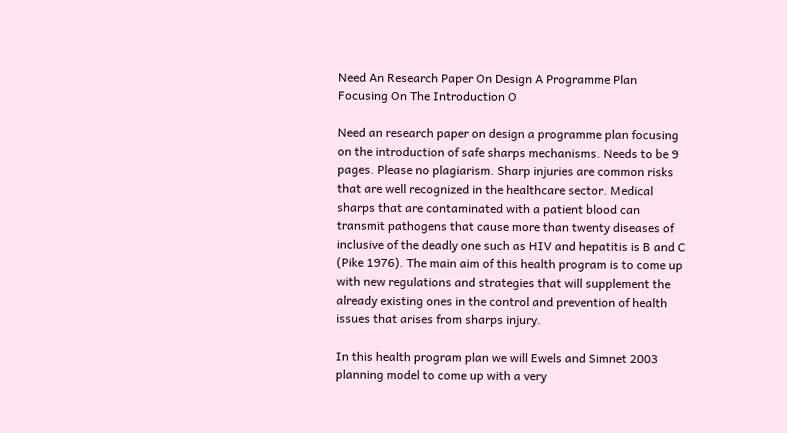Need An Research Paper On Design A Programme Plan Focusing On The Introduction O

Need an research paper on design a programme plan focusing on the introduction of safe sharps mechanisms. Needs to be 9 pages. Please no plagiarism. Sharp injuries are common risks that are well recognized in the healthcare sector. Medical sharps that are contaminated with a patient blood can transmit pathogens that cause more than twenty diseases of inclusive of the deadly one such as HIV and hepatitis is B and C (Pike 1976). The main aim of this health program is to come up with new regulations and strategies that will supplement the already existing ones in the control and prevention of health issues that arises from sharps injury.

In this health program plan we will Ewels and Simnet 2003 planning model to come up with a very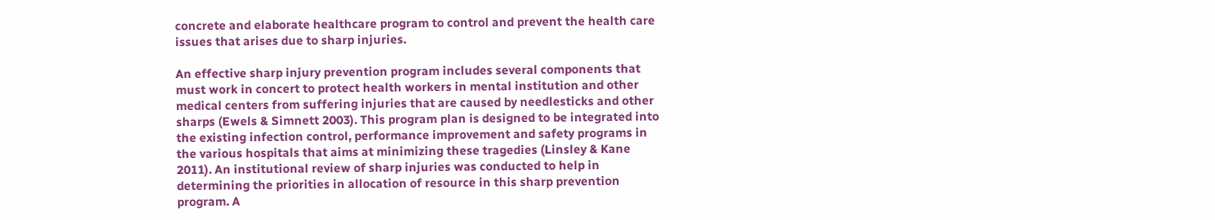concrete and elaborate healthcare program to control and prevent the health care issues that arises due to sharp injuries.

An effective sharp injury prevention program includes several components that must work in concert to protect health workers in mental institution and other medical centers from suffering injuries that are caused by needlesticks and other sharps (Ewels & Simnett 2003). This program plan is designed to be integrated into the existing infection control, performance improvement and safety programs in the various hospitals that aims at minimizing these tragedies (Linsley & Kane 2011). An institutional review of sharp injuries was conducted to help in determining the priorities in allocation of resource in this sharp prevention program. A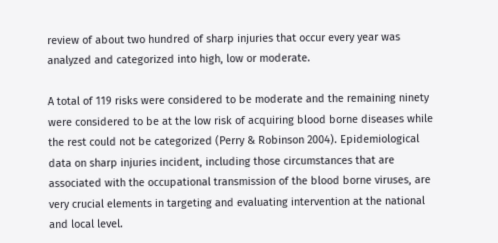review of about two hundred of sharp injuries that occur every year was analyzed and categorized into high, low or moderate.

A total of 119 risks were considered to be moderate and the remaining ninety were considered to be at the low risk of acquiring blood borne diseases while the rest could not be categorized (Perry & Robinson 2004). Epidemiological data on sharp injuries incident, including those circumstances that are associated with the occupational transmission of the blood borne viruses, are very crucial elements in targeting and evaluating intervention at the national and local level.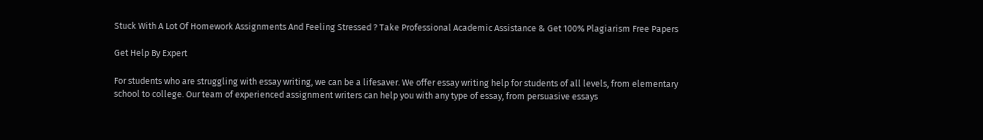Stuck With A Lot Of Homework Assignments And Feeling Stressed ? Take Professional Academic Assistance & Get 100% Plagiarism Free Papers

Get Help By Expert

For students who are struggling with essay writing, we can be a lifesaver. We offer essay writing help for students of all levels, from elementary school to college. Our team of experienced assignment writers can help you with any type of essay, from persuasive essays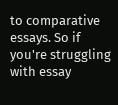to comparative essays. So if you're struggling with essay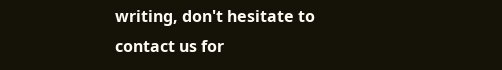writing, don't hesitate to contact us for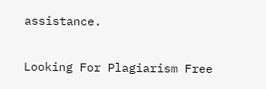assistance.


Looking For Plagiarism Free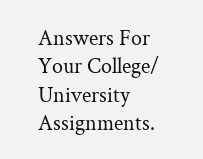Answers For Your College/ University Assignments.